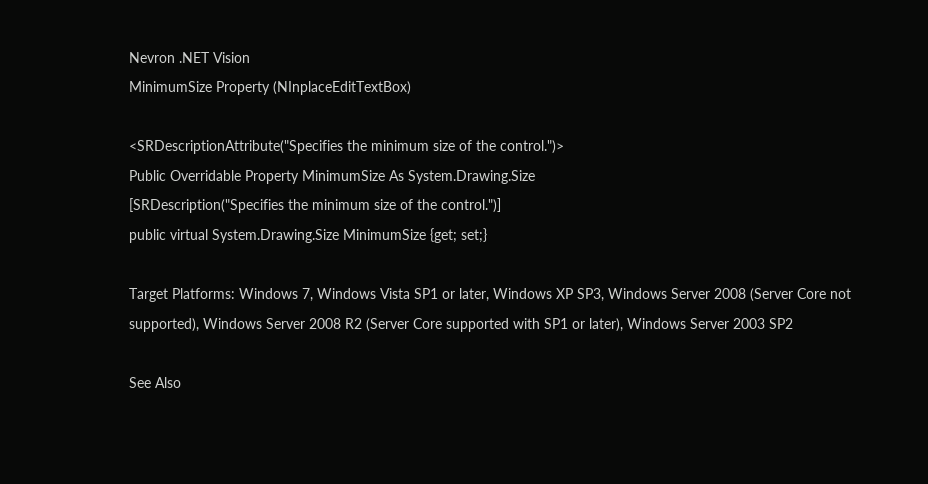Nevron .NET Vision
MinimumSize Property (NInplaceEditTextBox)

<SRDescriptionAttribute("Specifies the minimum size of the control.")>
Public Overridable Property MinimumSize As System.Drawing.Size
[SRDescription("Specifies the minimum size of the control.")]
public virtual System.Drawing.Size MinimumSize {get; set;}

Target Platforms: Windows 7, Windows Vista SP1 or later, Windows XP SP3, Windows Server 2008 (Server Core not supported), Windows Server 2008 R2 (Server Core supported with SP1 or later), Windows Server 2003 SP2

See Also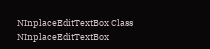NInplaceEditTextBox Class
NInplaceEditTextBox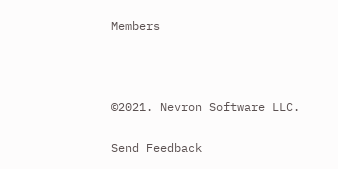Members



©2021. Nevron Software LLC.

Send Feedback